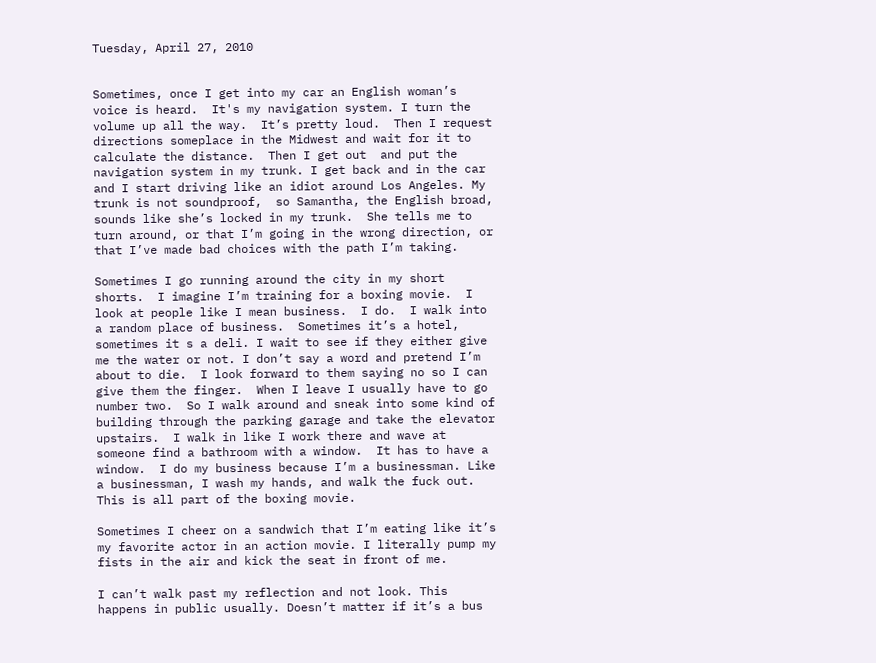Tuesday, April 27, 2010


Sometimes, once I get into my car an English woman’s voice is heard.  It's my navigation system. I turn the volume up all the way.  It’s pretty loud.  Then I request directions someplace in the Midwest and wait for it to calculate the distance.  Then I get out  and put the navigation system in my trunk. I get back and in the car and I start driving like an idiot around Los Angeles. My trunk is not soundproof,  so Samantha, the English broad, sounds like she’s locked in my trunk.  She tells me to turn around, or that I’m going in the wrong direction, or that I’ve made bad choices with the path I’m taking.

Sometimes I go running around the city in my short shorts.  I imagine I’m training for a boxing movie.  I look at people like I mean business.  I do.  I walk into a random place of business.  Sometimes it’s a hotel, sometimes it s a deli. I wait to see if they either give me the water or not. I don’t say a word and pretend I’m about to die.  I look forward to them saying no so I can give them the finger.  When I leave I usually have to go number two.  So I walk around and sneak into some kind of building through the parking garage and take the elevator upstairs.  I walk in like I work there and wave at someone find a bathroom with a window.  It has to have a window.  I do my business because I’m a businessman. Like a businessman, I wash my hands, and walk the fuck out. This is all part of the boxing movie.

Sometimes I cheer on a sandwich that I’m eating like it’s my favorite actor in an action movie. I literally pump my fists in the air and kick the seat in front of me.

I can’t walk past my reflection and not look. This happens in public usually. Doesn’t matter if it’s a bus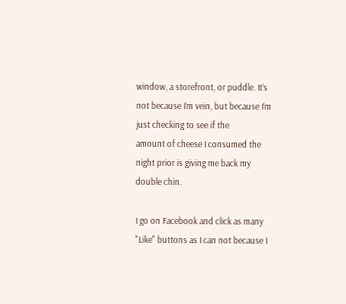window, a storefront, or puddle. It’s not because I’m vein, but because I’m just checking to see if the
amount of cheese I consumed the night prior is giving me back my double chin.

I go on Facebook and click as many "Like" buttons as I can not because I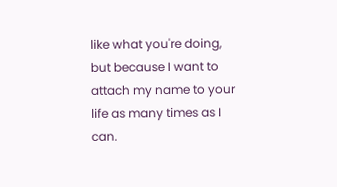like what you're doing, but because I want to attach my name to your life as many times as I can.